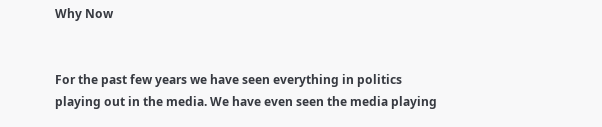Why Now


For the past few years we have seen everything in politics playing out in the media. We have even seen the media playing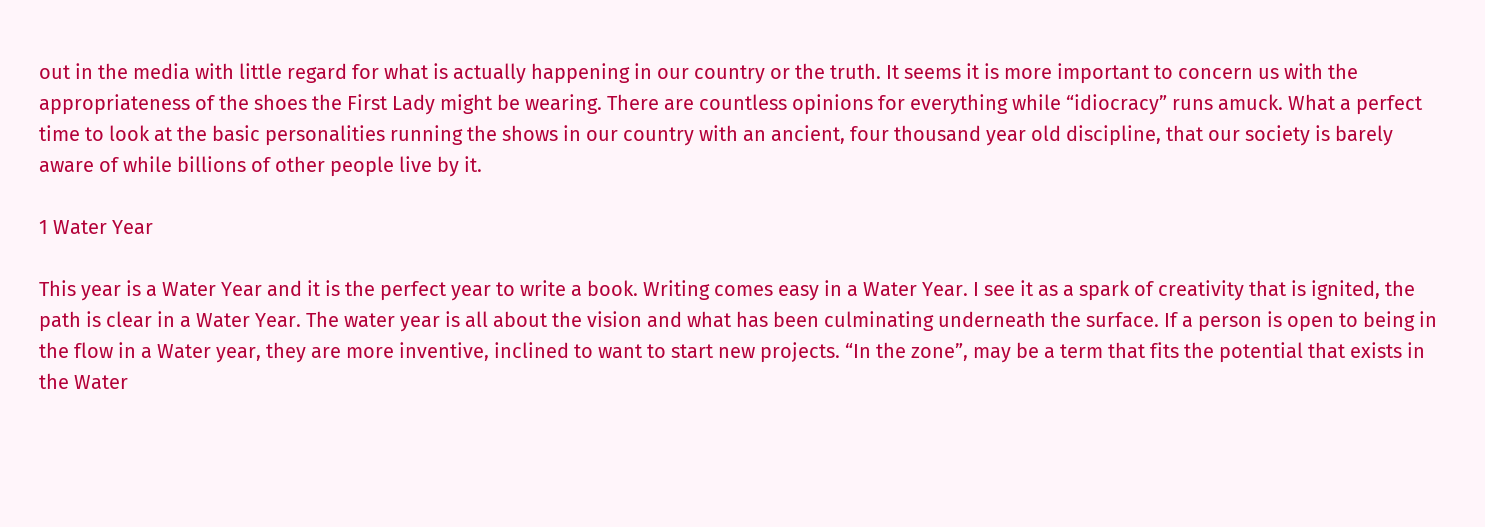out in the media with little regard for what is actually happening in our country or the truth. It seems it is more important to concern us with the appropriateness of the shoes the First Lady might be wearing. There are countless opinions for everything while “idiocracy” runs amuck. What a perfect time to look at the basic personalities running the shows in our country with an ancient, four thousand year old discipline, that our society is barely aware of while billions of other people live by it.

1 Water Year

This year is a Water Year and it is the perfect year to write a book. Writing comes easy in a Water Year. I see it as a spark of creativity that is ignited, the path is clear in a Water Year. The water year is all about the vision and what has been culminating underneath the surface. If a person is open to being in the flow in a Water year, they are more inventive, inclined to want to start new projects. “In the zone”, may be a term that fits the potential that exists in the Water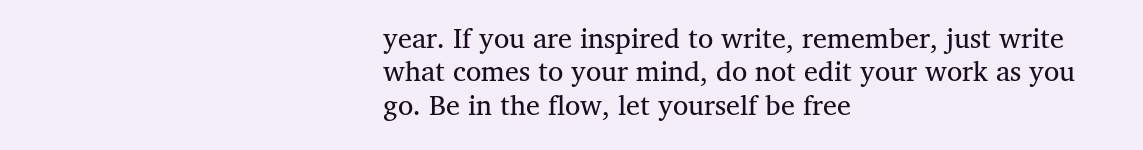year. If you are inspired to write, remember, just write what comes to your mind, do not edit your work as you go. Be in the flow, let yourself be free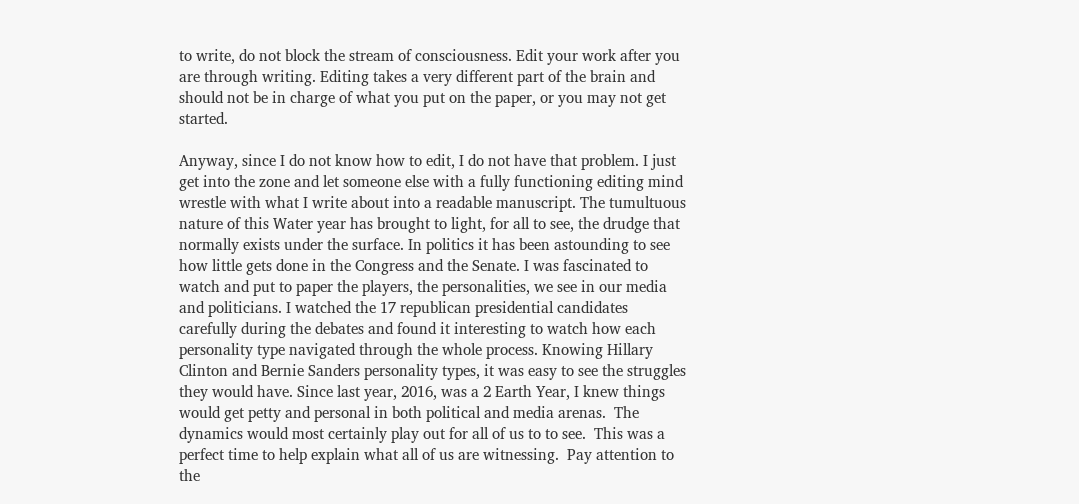to write, do not block the stream of consciousness. Edit your work after you are through writing. Editing takes a very different part of the brain and should not be in charge of what you put on the paper, or you may not get started.

Anyway, since I do not know how to edit, I do not have that problem. I just get into the zone and let someone else with a fully functioning editing mind wrestle with what I write about into a readable manuscript. The tumultuous nature of this Water year has brought to light, for all to see, the drudge that normally exists under the surface. In politics it has been astounding to see how little gets done in the Congress and the Senate. I was fascinated to watch and put to paper the players, the personalities, we see in our media and politicians. I watched the 17 republican presidential candidates carefully during the debates and found it interesting to watch how each personality type navigated through the whole process. Knowing Hillary Clinton and Bernie Sanders personality types, it was easy to see the struggles they would have. Since last year, 2016, was a 2 Earth Year, I knew things would get petty and personal in both political and media arenas.  The dynamics would most certainly play out for all of us to to see.  This was a perfect time to help explain what all of us are witnessing.  Pay attention to the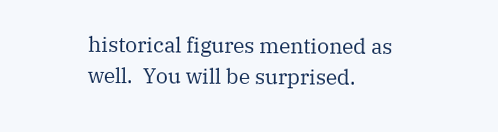historical figures mentioned as well.  You will be surprised.